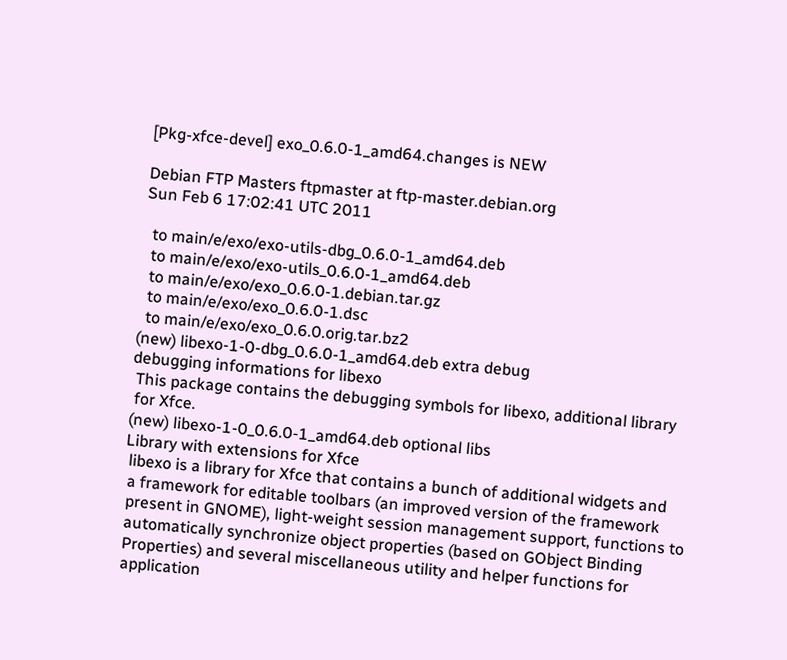[Pkg-xfce-devel] exo_0.6.0-1_amd64.changes is NEW

Debian FTP Masters ftpmaster at ftp-master.debian.org
Sun Feb 6 17:02:41 UTC 2011

  to main/e/exo/exo-utils-dbg_0.6.0-1_amd64.deb
  to main/e/exo/exo-utils_0.6.0-1_amd64.deb
  to main/e/exo/exo_0.6.0-1.debian.tar.gz
  to main/e/exo/exo_0.6.0-1.dsc
  to main/e/exo/exo_0.6.0.orig.tar.bz2
(new) libexo-1-0-dbg_0.6.0-1_amd64.deb extra debug
debugging informations for libexo
 This package contains the debugging symbols for libexo, additional library
 for Xfce.
(new) libexo-1-0_0.6.0-1_amd64.deb optional libs
Library with extensions for Xfce
 libexo is a library for Xfce that contains a bunch of additional widgets and
 a framework for editable toolbars (an improved version of the framework
 present in GNOME), light-weight session management support, functions to
 automatically synchronize object properties (based on GObject Binding
 Properties) and several miscellaneous utility and helper functions for
 application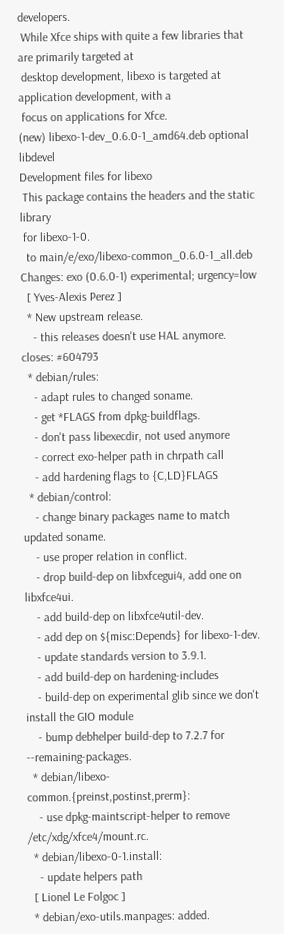developers.
 While Xfce ships with quite a few libraries that are primarily targeted at
 desktop development, libexo is targeted at application development, with a
 focus on applications for Xfce.
(new) libexo-1-dev_0.6.0-1_amd64.deb optional libdevel
Development files for libexo
 This package contains the headers and the static library
 for libexo-1-0.
  to main/e/exo/libexo-common_0.6.0-1_all.deb
Changes: exo (0.6.0-1) experimental; urgency=low
  [ Yves-Alexis Perez ]
  * New upstream release.
    - this releases doesn't use HAL anymore.                    closes: #604793
  * debian/rules:
    - adapt rules to changed soname.
    - get *FLAGS from dpkg-buildflags.
    - don't pass libexecdir, not used anymore
    - correct exo-helper path in chrpath call
    - add hardening flags to {C,LD}FLAGS
  * debian/control:
    - change binary packages name to match updated soname.
    - use proper relation in conflict.
    - drop build-dep on libxfcegui4, add one on libxfce4ui.
    - add build-dep on libxfce4util-dev.
    - add dep on ${misc:Depends} for libexo-1-dev.
    - update standards version to 3.9.1.
    - add build-dep on hardening-includes
    - build-dep on experimental glib since we don't install the GIO module
    - bump debhelper build-dep to 7.2.7 for --remaining-packages.
  * debian/libexo-common.{preinst,postinst,prerm}:
    - use dpkg-maintscript-helper to remove /etc/xdg/xfce4/mount.rc.
  * debian/libexo-0-1.install:
    - update helpers path
  [ Lionel Le Folgoc ]
  * debian/exo-utils.manpages: added.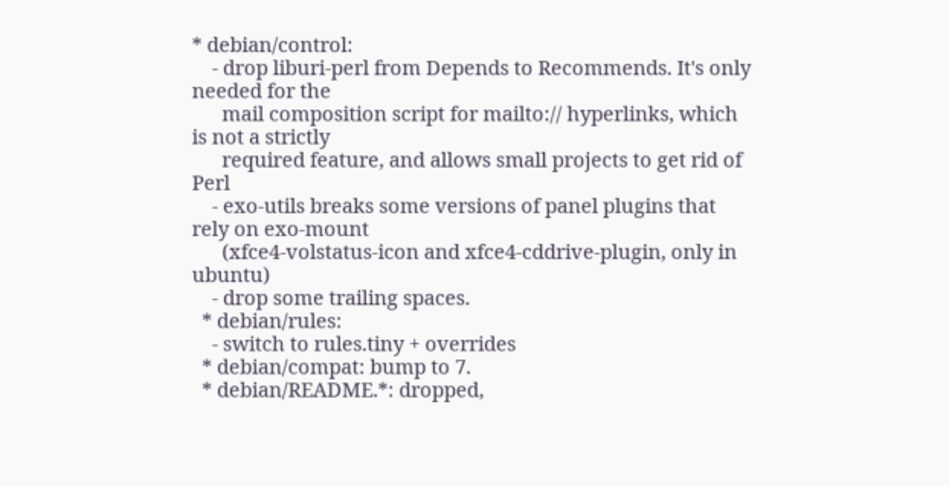* debian/control:
    - drop liburi-perl from Depends to Recommends. It's only needed for the
      mail composition script for mailto:// hyperlinks, which is not a strictly
      required feature, and allows small projects to get rid of Perl
    - exo-utils breaks some versions of panel plugins that rely on exo-mount
      (xfce4-volstatus-icon and xfce4-cddrive-plugin, only in ubuntu)
    - drop some trailing spaces.
  * debian/rules:
    - switch to rules.tiny + overrides
  * debian/compat: bump to 7.
  * debian/README.*: dropped,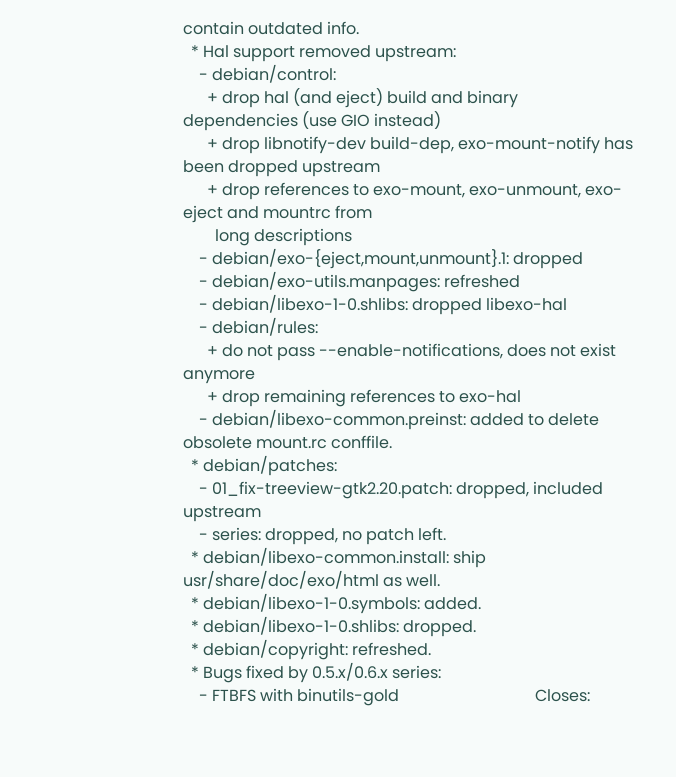contain outdated info.
  * Hal support removed upstream:
    - debian/control:
      + drop hal (and eject) build and binary dependencies (use GIO instead)
      + drop libnotify-dev build-dep, exo-mount-notify has been dropped upstream
      + drop references to exo-mount, exo-unmount, exo-eject and mountrc from
        long descriptions
    - debian/exo-{eject,mount,unmount}.1: dropped
    - debian/exo-utils.manpages: refreshed
    - debian/libexo-1-0.shlibs: dropped libexo-hal
    - debian/rules:
      + do not pass --enable-notifications, does not exist anymore
      + drop remaining references to exo-hal
    - debian/libexo-common.preinst: added to delete obsolete mount.rc conffile.
  * debian/patches:
    - 01_fix-treeview-gtk2.20.patch: dropped, included upstream
    - series: dropped, no patch left.
  * debian/libexo-common.install: ship usr/share/doc/exo/html as well.
  * debian/libexo-1-0.symbols: added.
  * debian/libexo-1-0.shlibs: dropped.
  * debian/copyright: refreshed.
  * Bugs fixed by 0.5.x/0.6.x series:
    - FTBFS with binutils-gold                                  Closes: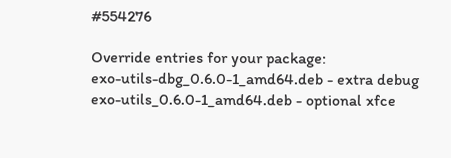#554276

Override entries for your package:
exo-utils-dbg_0.6.0-1_amd64.deb - extra debug
exo-utils_0.6.0-1_amd64.deb - optional xfce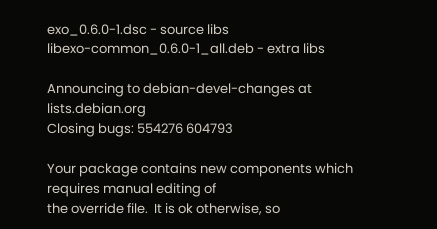exo_0.6.0-1.dsc - source libs
libexo-common_0.6.0-1_all.deb - extra libs

Announcing to debian-devel-changes at lists.debian.org
Closing bugs: 554276 604793

Your package contains new components which requires manual editing of
the override file.  It is ok otherwise, so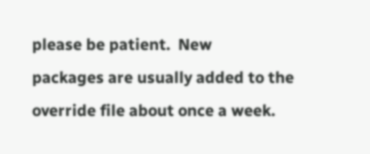please be patient.  New
packages are usually added to the override file about once a week.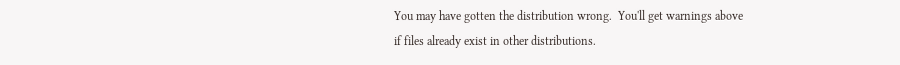You may have gotten the distribution wrong.  You'll get warnings above
if files already exist in other distributions.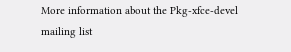More information about the Pkg-xfce-devel mailing list